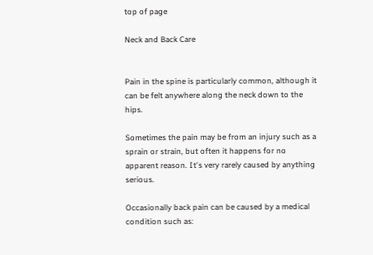top of page

Neck and Back Care


Pain in the spine is particularly common, although it can be felt anywhere along the neck down to the hips.

Sometimes the pain may be from an injury such as a sprain or strain, but often it happens for no apparent reason. It's very rarely caused by anything serious.

Occasionally back pain can be caused by a medical condition such as: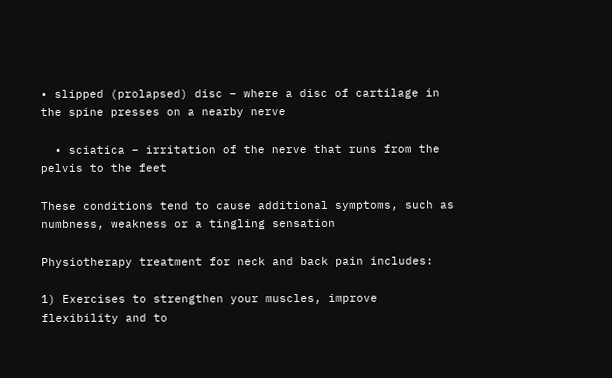• slipped (prolapsed) disc – where a disc of cartilage in the spine presses on a nearby nerve

  • sciatica – irritation of the nerve that runs from the pelvis to the feet

These conditions tend to cause additional symptoms, such as numbness, weakness or a tingling sensation

Physiotherapy treatment for neck and back pain includes:

1) Exercises to strengthen your muscles, improve flexibility and to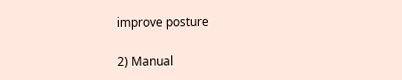improve posture

2) Manual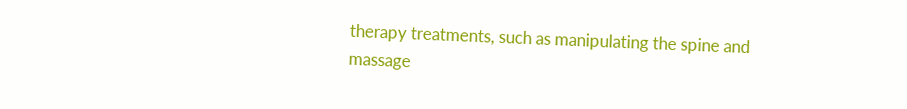therapy treatments, such as manipulating the spine and massage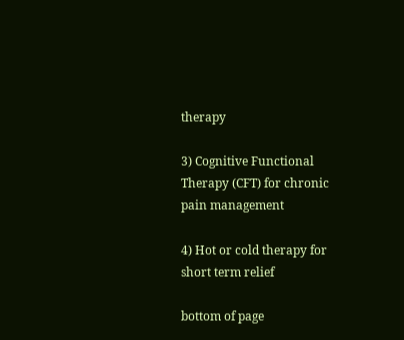therapy

3) Cognitive Functional Therapy (CFT) for chronic pain management

4) Hot or cold therapy for short term relief

bottom of page